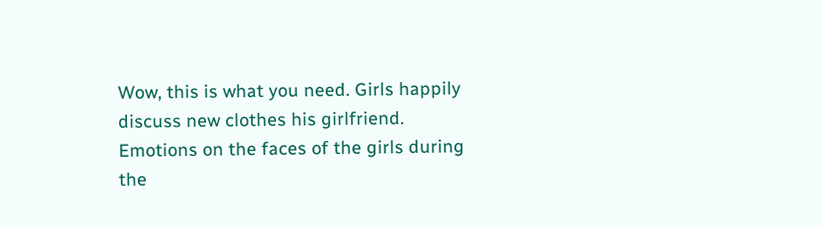Wow, this is what you need. Girls happily discuss new clothes his girlfriend. Emotions on the faces of the girls during the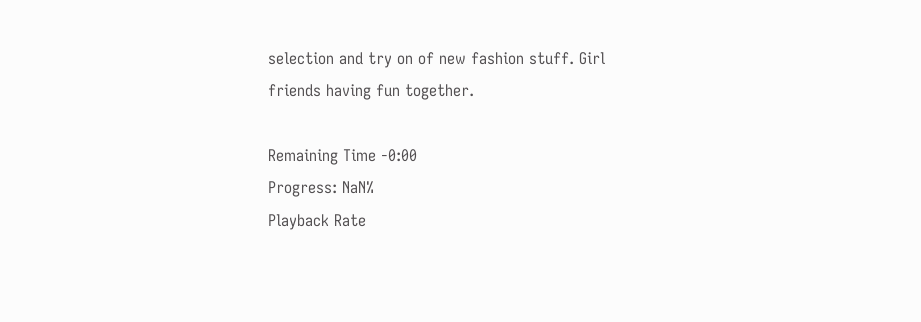selection and try on of new fashion stuff. Girl friends having fun together.

Remaining Time -0:00
Progress: NaN%
Playback Rate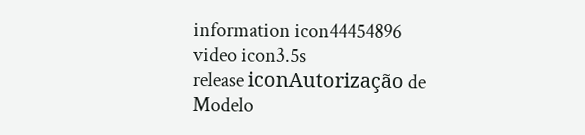information icon44454896
video icon3.5s
release iconAutorização de Modelo